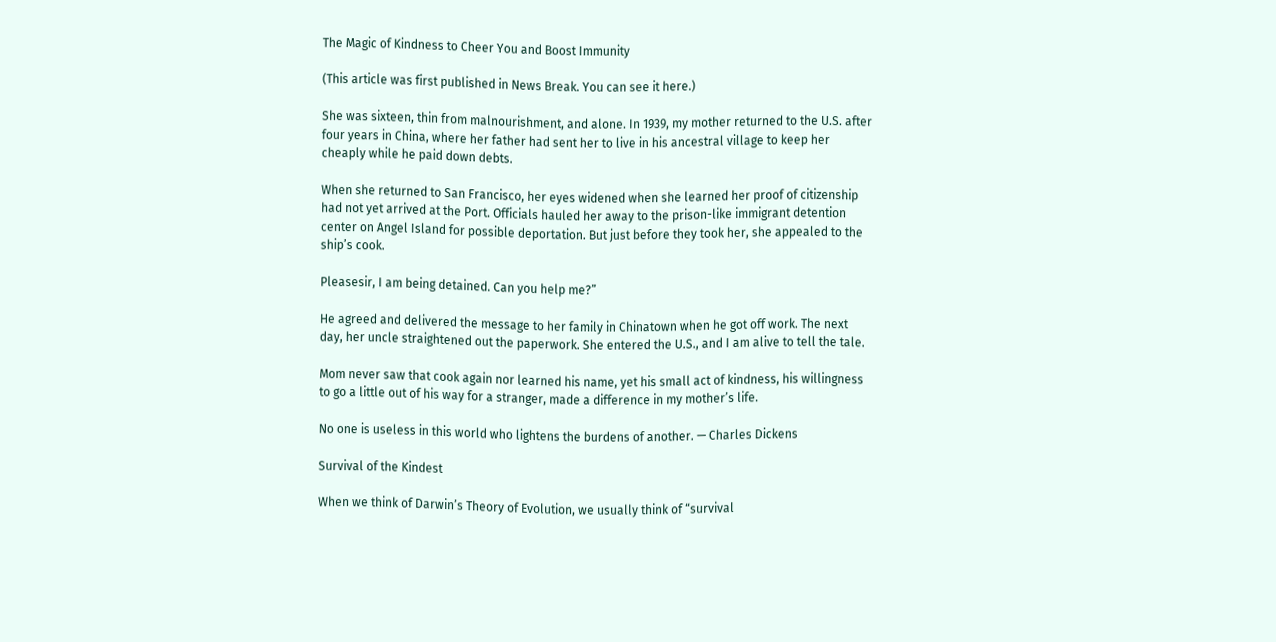The Magic of Kindness to Cheer You and Boost Immunity

(This article was first published in News Break. You can see it here.)

She was sixteen, thin from malnourishment, and alone. In 1939, my mother returned to the U.S. after four years in China, where her father had sent her to live in his ancestral village to keep her cheaply while he paid down debts.

When she returned to San Francisco, her eyes widened when she learned her proof of citizenship had not yet arrived at the Port. Officials hauled her away to the prison-like immigrant detention center on Angel Island for possible deportation. But just before they took her, she appealed to the ship’s cook.

Pleasesir, I am being detained. Can you help me?”

He agreed and delivered the message to her family in Chinatown when he got off work. The next day, her uncle straightened out the paperwork. She entered the U.S., and I am alive to tell the tale.

Mom never saw that cook again nor learned his name, yet his small act of kindness, his willingness to go a little out of his way for a stranger, made a difference in my mother’s life.

No one is useless in this world who lightens the burdens of another. — Charles Dickens

Survival of the Kindest

When we think of Darwin’s Theory of Evolution, we usually think of “survival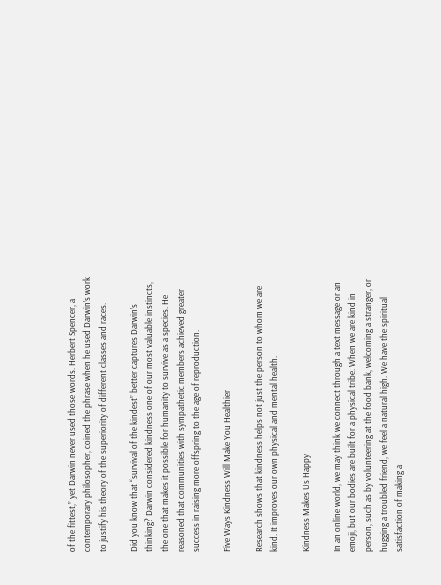of the fittest,” yet Darwin never used those words. Herbert Spencer, a contemporary philosopher, coined the phrase when he used Darwin’s work to justify his theory of the superiority of different classes and races.

Did you know that “survival of the kindest” better captures Darwin’s thinking? Darwin considered kindness one of our most valuable instincts, the one that makes it possible for humanity to survive as a species. He reasoned that communities with sympathetic members achieved greater success in raising more offspring to the age of reproduction.

Five Ways Kindness Will Make You Healthier

Research shows that kindness helps not just the person to whom we are kind. It improves our own physical and mental health.

Kindness Makes Us Happy

In an online world, we may think we connect through a text message or an emoji, but our bodies are built for a physical tribe. When we are kind in person, such as by volunteering at the food bank, welcoming a stranger, or hugging a troubled friend, we feel a natural high. We have the spiritual satisfaction of making a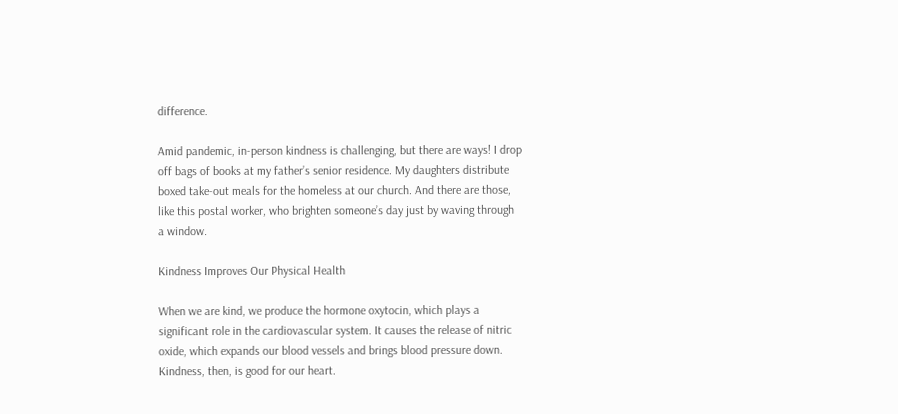difference.

Amid pandemic, in-person kindness is challenging, but there are ways! I drop off bags of books at my father’s senior residence. My daughters distribute boxed take-out meals for the homeless at our church. And there are those, like this postal worker, who brighten someone’s day just by waving through a window.

Kindness Improves Our Physical Health

When we are kind, we produce the hormone oxytocin, which plays a significant role in the cardiovascular system. It causes the release of nitric oxide, which expands our blood vessels and brings blood pressure down. Kindness, then, is good for our heart.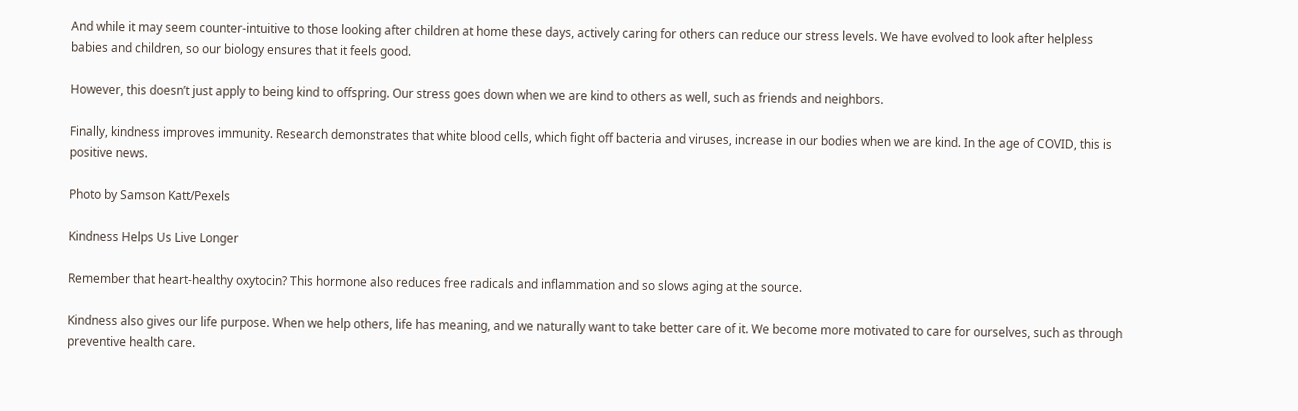And while it may seem counter-intuitive to those looking after children at home these days, actively caring for others can reduce our stress levels. We have evolved to look after helpless babies and children, so our biology ensures that it feels good.

However, this doesn’t just apply to being kind to offspring. Our stress goes down when we are kind to others as well, such as friends and neighbors.

Finally, kindness improves immunity. Research demonstrates that white blood cells, which fight off bacteria and viruses, increase in our bodies when we are kind. In the age of COVID, this is positive news.

Photo by Samson Katt/Pexels

Kindness Helps Us Live Longer

Remember that heart-healthy oxytocin? This hormone also reduces free radicals and inflammation and so slows aging at the source.

Kindness also gives our life purpose. When we help others, life has meaning, and we naturally want to take better care of it. We become more motivated to care for ourselves, such as through preventive health care.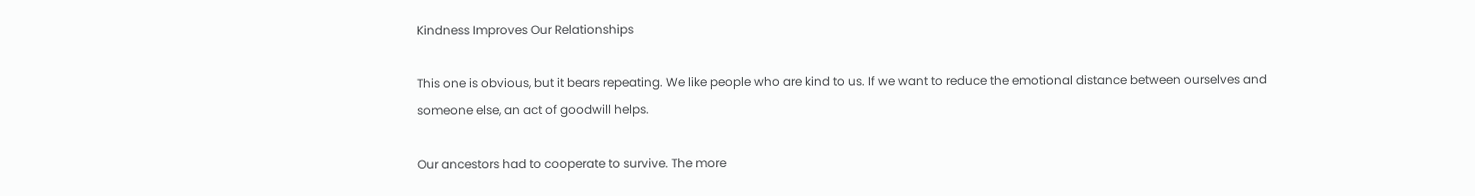Kindness Improves Our Relationships

This one is obvious, but it bears repeating. We like people who are kind to us. If we want to reduce the emotional distance between ourselves and someone else, an act of goodwill helps.

Our ancestors had to cooperate to survive. The more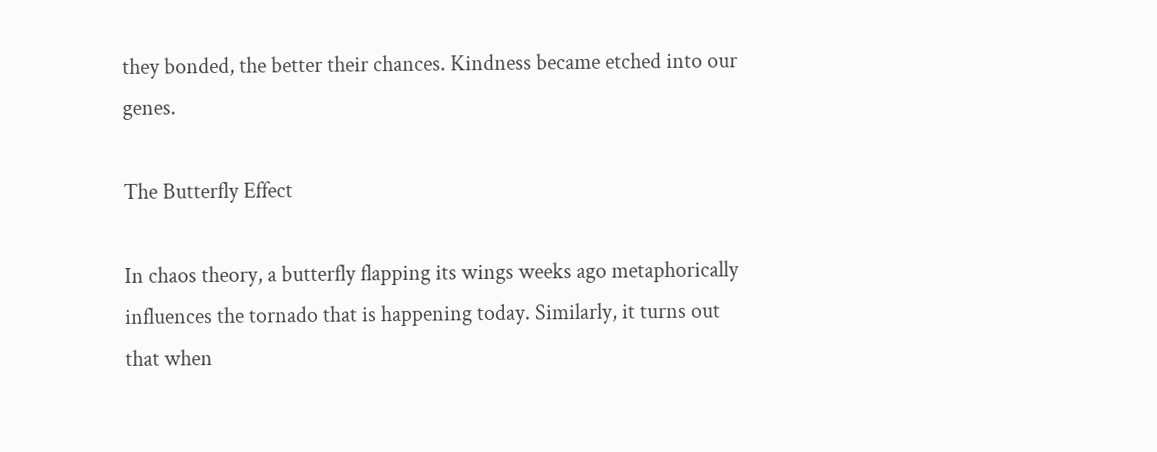they bonded, the better their chances. Kindness became etched into our genes.

The Butterfly Effect

In chaos theory, a butterfly flapping its wings weeks ago metaphorically influences the tornado that is happening today. Similarly, it turns out that when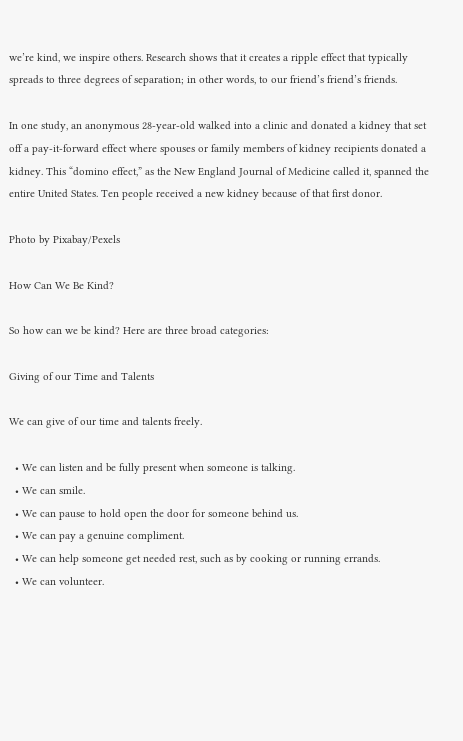we’re kind, we inspire others. Research shows that it creates a ripple effect that typically spreads to three degrees of separation; in other words, to our friend’s friend’s friends.

In one study, an anonymous 28-year-old walked into a clinic and donated a kidney that set off a pay-it-forward effect where spouses or family members of kidney recipients donated a kidney. This “domino effect,” as the New England Journal of Medicine called it, spanned the entire United States. Ten people received a new kidney because of that first donor.

Photo by Pixabay/Pexels

How Can We Be Kind?

So how can we be kind? Here are three broad categories:

Giving of our Time and Talents

We can give of our time and talents freely.

  • We can listen and be fully present when someone is talking.
  • We can smile.
  • We can pause to hold open the door for someone behind us.
  • We can pay a genuine compliment.
  • We can help someone get needed rest, such as by cooking or running errands.
  • We can volunteer.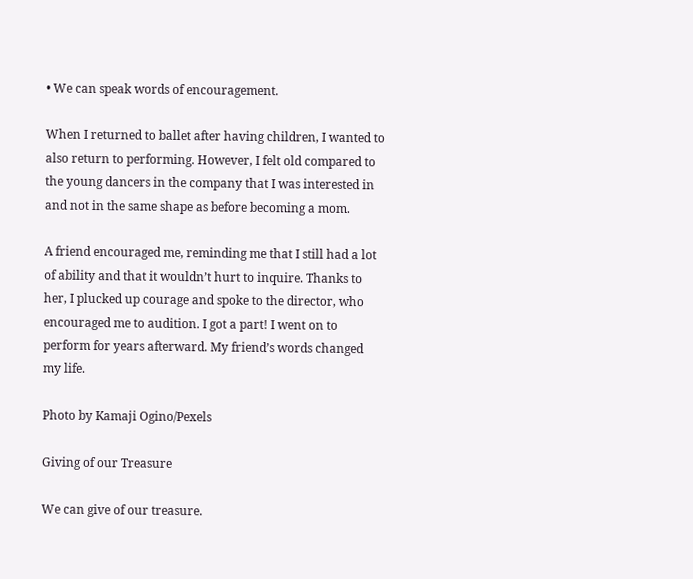• We can speak words of encouragement.

When I returned to ballet after having children, I wanted to also return to performing. However, I felt old compared to the young dancers in the company that I was interested in and not in the same shape as before becoming a mom.

A friend encouraged me, reminding me that I still had a lot of ability and that it wouldn’t hurt to inquire. Thanks to her, I plucked up courage and spoke to the director, who encouraged me to audition. I got a part! I went on to perform for years afterward. My friend’s words changed my life.

Photo by Kamaji Ogino/Pexels

Giving of our Treasure

We can give of our treasure.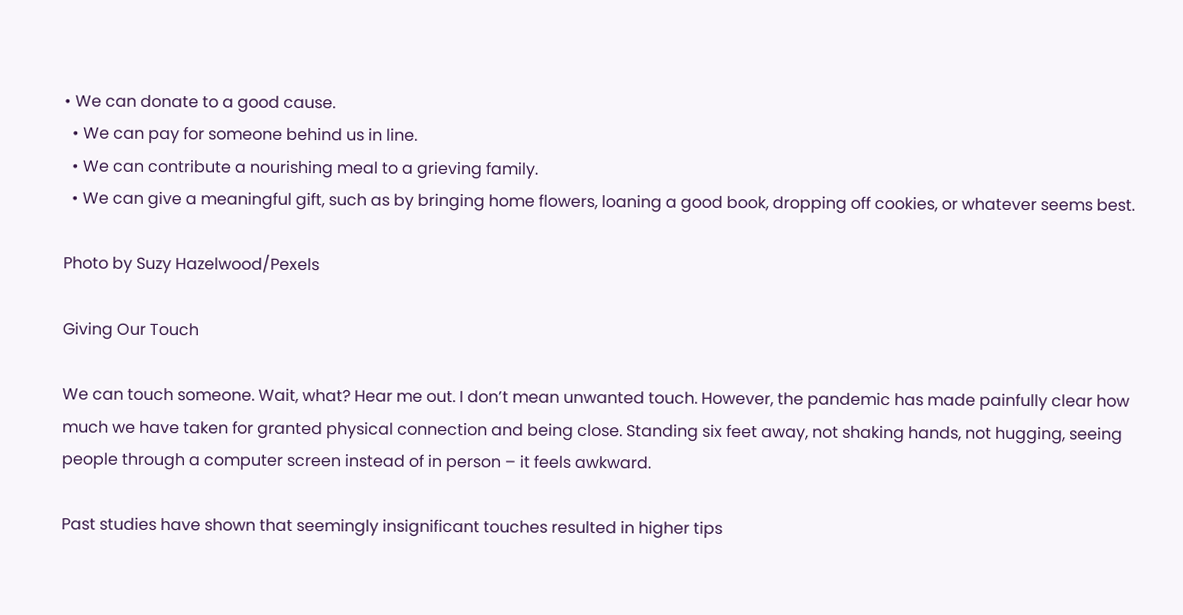• We can donate to a good cause.
  • We can pay for someone behind us in line.
  • We can contribute a nourishing meal to a grieving family.
  • We can give a meaningful gift, such as by bringing home flowers, loaning a good book, dropping off cookies, or whatever seems best.

Photo by Suzy Hazelwood/Pexels

Giving Our Touch

We can touch someone. Wait, what? Hear me out. I don’t mean unwanted touch. However, the pandemic has made painfully clear how much we have taken for granted physical connection and being close. Standing six feet away, not shaking hands, not hugging, seeing people through a computer screen instead of in person – it feels awkward.

Past studies have shown that seemingly insignificant touches resulted in higher tips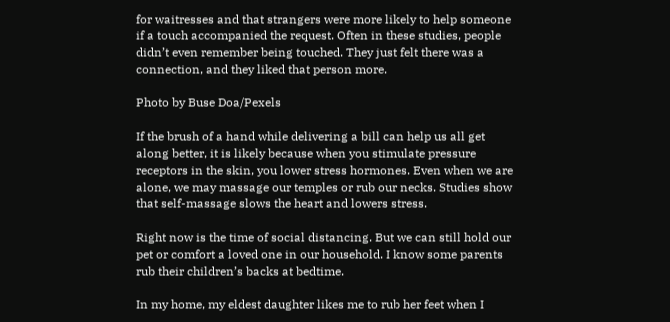for waitresses and that strangers were more likely to help someone if a touch accompanied the request. Often in these studies, people didn’t even remember being touched. They just felt there was a connection, and they liked that person more.

Photo by Buse Doa/Pexels

If the brush of a hand while delivering a bill can help us all get along better, it is likely because when you stimulate pressure receptors in the skin, you lower stress hormones. Even when we are alone, we may massage our temples or rub our necks. Studies show that self-massage slows the heart and lowers stress.

Right now is the time of social distancing. But we can still hold our pet or comfort a loved one in our household. I know some parents rub their children’s backs at bedtime.

In my home, my eldest daughter likes me to rub her feet when I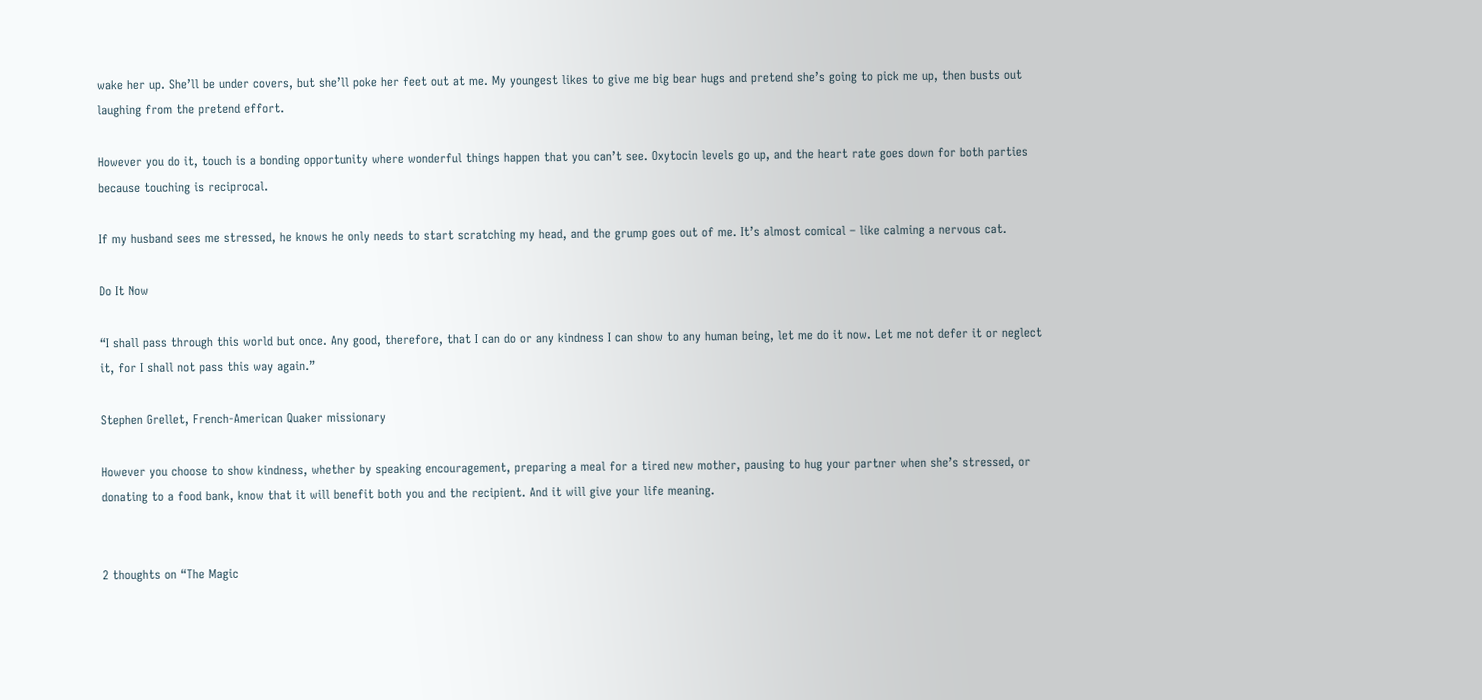wake her up. She’ll be under covers, but she’ll poke her feet out at me. My youngest likes to give me big bear hugs and pretend she’s going to pick me up, then busts out laughing from the pretend effort.

However you do it, touch is a bonding opportunity where wonderful things happen that you can’t see. Oxytocin levels go up, and the heart rate goes down for both parties because touching is reciprocal.

If my husband sees me stressed, he knows he only needs to start scratching my head, and the grump goes out of me. It’s almost comical – like calming a nervous cat.

Do It Now

“I shall pass through this world but once. Any good, therefore, that I can do or any kindness I can show to any human being, let me do it now. Let me not defer it or neglect it, for I shall not pass this way again.”

Stephen Grellet, French-American Quaker missionary

However you choose to show kindness, whether by speaking encouragement, preparing a meal for a tired new mother, pausing to hug your partner when she’s stressed, or donating to a food bank, know that it will benefit both you and the recipient. And it will give your life meaning.


2 thoughts on “The Magic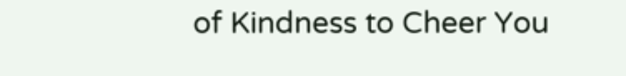of Kindness to Cheer You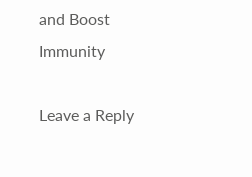and Boost Immunity

Leave a Reply